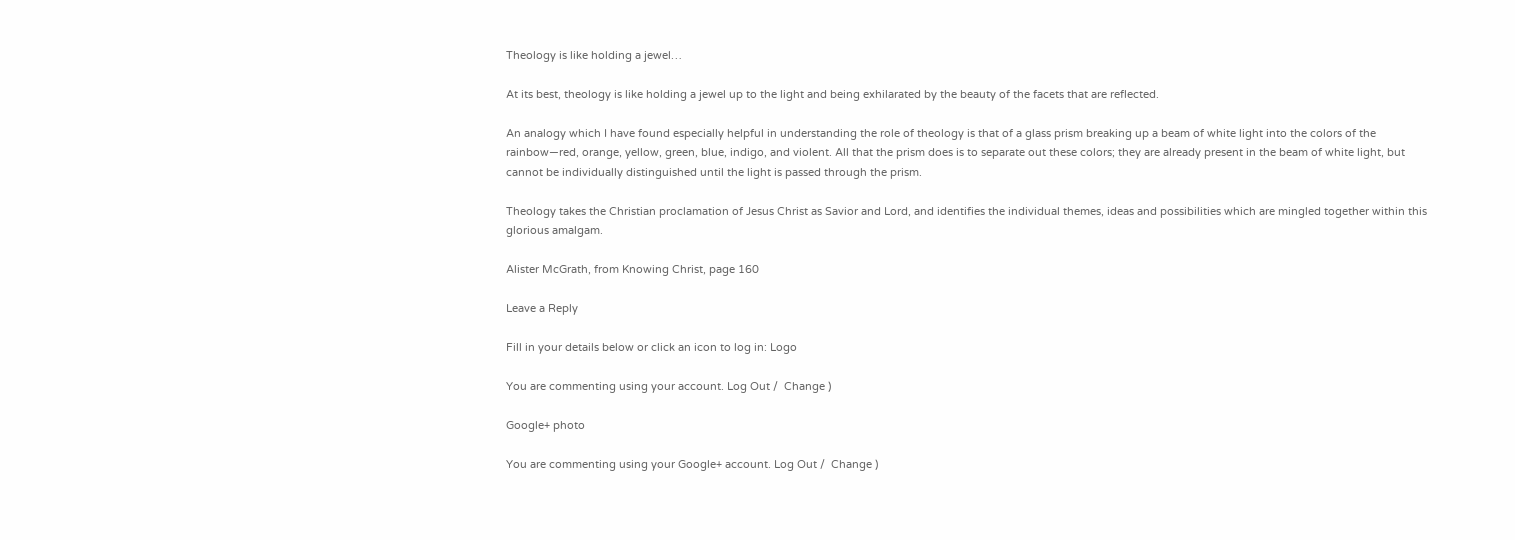Theology is like holding a jewel…

At its best, theology is like holding a jewel up to the light and being exhilarated by the beauty of the facets that are reflected.

An analogy which I have found especially helpful in understanding the role of theology is that of a glass prism breaking up a beam of white light into the colors of the rainbow—red, orange, yellow, green, blue, indigo, and violent. All that the prism does is to separate out these colors; they are already present in the beam of white light, but cannot be individually distinguished until the light is passed through the prism.

Theology takes the Christian proclamation of Jesus Christ as Savior and Lord, and identifies the individual themes, ideas and possibilities which are mingled together within this glorious amalgam.

Alister McGrath, from Knowing Christ, page 160

Leave a Reply

Fill in your details below or click an icon to log in: Logo

You are commenting using your account. Log Out /  Change )

Google+ photo

You are commenting using your Google+ account. Log Out /  Change )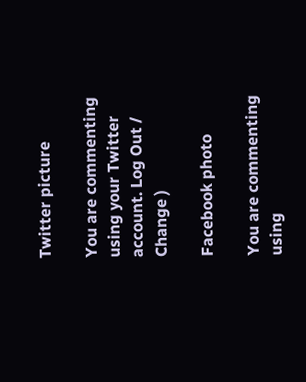Twitter picture

You are commenting using your Twitter account. Log Out /  Change )

Facebook photo

You are commenting using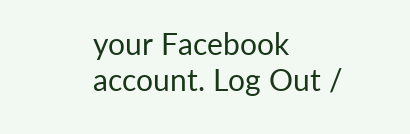your Facebook account. Log Out /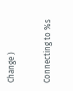Change )

Connecting to %s